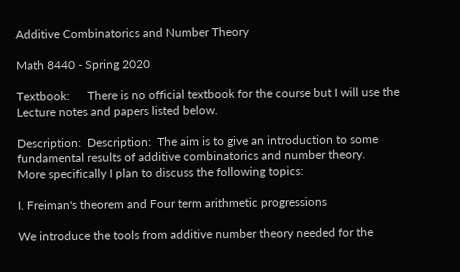Additive Combinatorics and Number Theory

Math 8440 - Spring 2020

Textbook:      There is no official textbook for the course but I will use the Lecture notes and papers listed below.

Description:  Description:  The aim is to give an introduction to some fundamental results of additive combinatorics and number theory.
More specifically I plan to discuss the following topics:

I. Freiman's theorem and Four term arithmetic progressions

We introduce the tools from additive number theory needed for the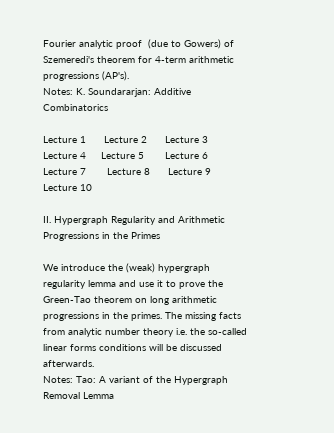Fourier analytic proof  (due to Gowers) of Szemeredi's theorem for 4-term arithmetic progressions (AP's).
Notes: K. Soundararjan: Additive Combinatorics

Lecture 1      Lecture 2      Lecture 3      Lecture 4     Lecture 5       Lecture 6        Lecture 7       Lecture 8      Lecture 9   Lecture 10

II. Hypergraph Regularity and Arithmetic Progressions in the Primes

We introduce the (weak) hypergraph regularity lemma and use it to prove the Green-Tao theorem on long arithmetic progressions in the primes. The missing facts from analytic number theory i.e. the so-called linear forms conditions will be discussed afterwards.
Notes: Tao: A variant of the Hypergraph Removal Lemma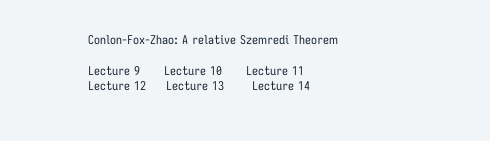Conlon-Fox-Zhao: A relative Szemredi Theorem

Lecture 9      Lecture 10      Lecture 11      Lecture 12     Lecture 13       Lecture 14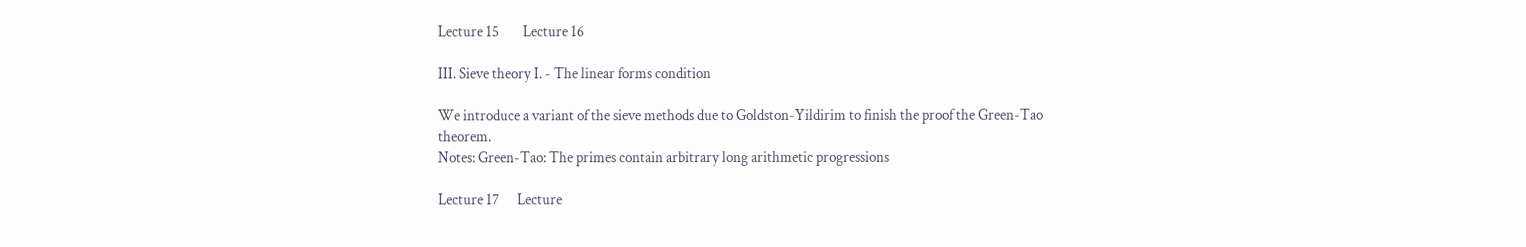Lecture 15        Lecture 16

III. Sieve theory I. - The linear forms condition

We introduce a variant of the sieve methods due to Goldston-Yildirim to finish the proof the Green-Tao theorem.
Notes: Green-Tao: The primes contain arbitrary long arithmetic progressions

Lecture 17      Lecture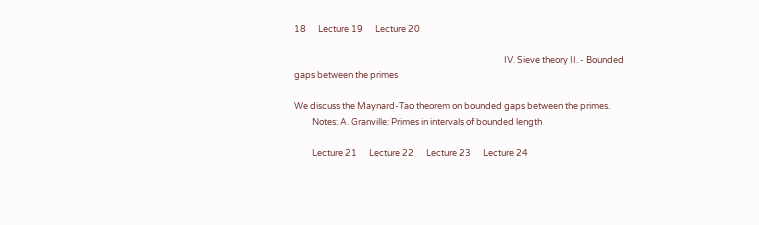18      Lecture 19      Lecture 20

                                                                                                         IV. Sieve theory II. - Bounded gaps between the primes

We discuss the Maynard-Tao theorem on bounded gaps between the primes.
         Notes: A. Granville: Primes in intervals of bounded length

         Lecture 21      Lecture 22      Lecture 23      Lecture 24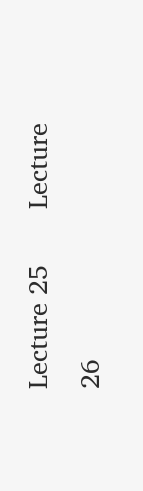Lecture 25       Lecture 26